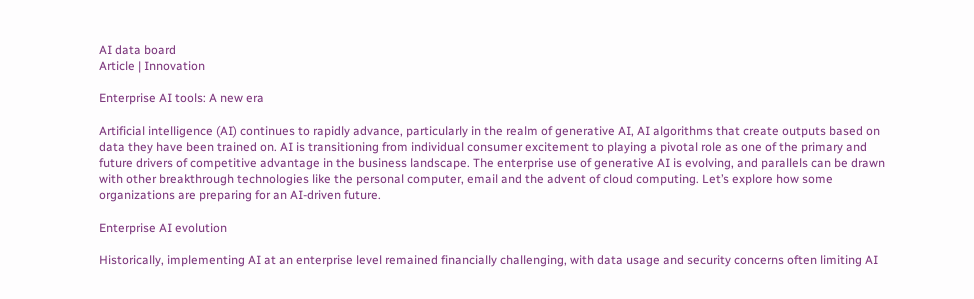AI data board
Article | Innovation

Enterprise AI tools: A new era

Artificial intelligence (AI) continues to rapidly advance, particularly in the realm of generative AI, AI algorithms that create outputs based on data they have been trained on. AI is transitioning from individual consumer excitement to playing a pivotal role as one of the primary and future drivers of competitive advantage in the business landscape. The enterprise use of generative AI is evolving, and parallels can be drawn with other breakthrough technologies like the personal computer, email and the advent of cloud computing. Let’s explore how some organizations are preparing for an AI-driven future.

Enterprise AI evolution

Historically, implementing AI at an enterprise level remained financially challenging, with data usage and security concerns often limiting AI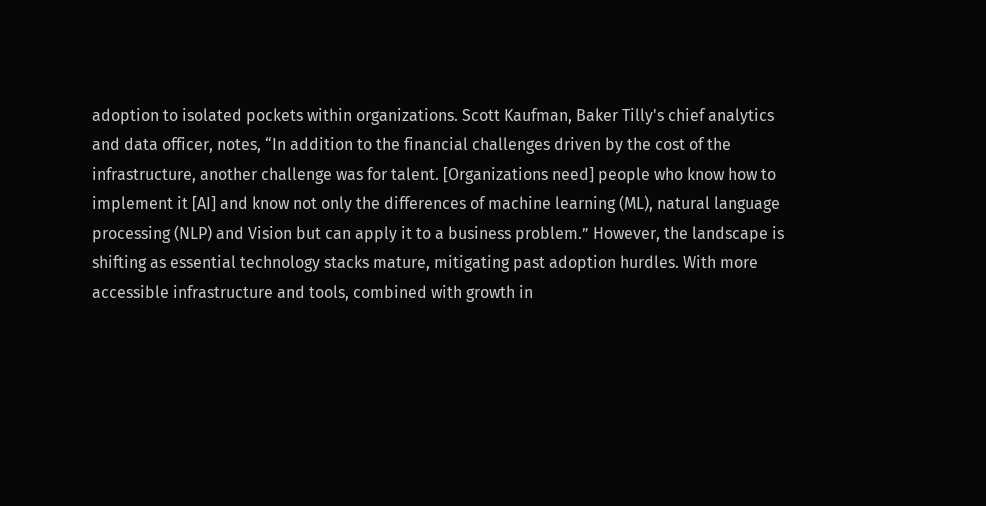adoption to isolated pockets within organizations. Scott Kaufman, Baker Tilly's chief analytics and data officer, notes, “In addition to the financial challenges driven by the cost of the infrastructure, another challenge was for talent. [Organizations need] people who know how to implement it [AI] and know not only the differences of machine learning (ML), natural language processing (NLP) and Vision but can apply it to a business problem.” However, the landscape is shifting as essential technology stacks mature, mitigating past adoption hurdles. With more accessible infrastructure and tools, combined with growth in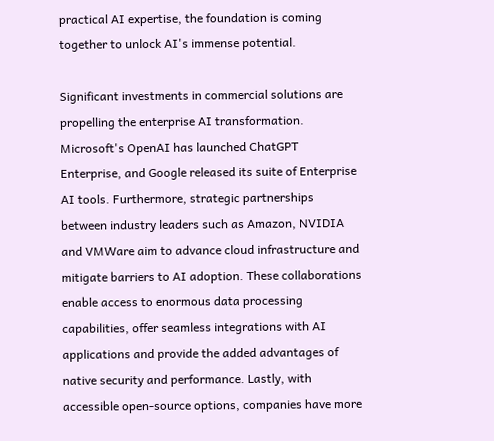practical AI expertise, the foundation is coming together to unlock AI's immense potential.

Significant investments in commercial solutions are propelling the enterprise AI transformation. Microsoft's OpenAI has launched ChatGPT Enterprise, and Google released its suite of Enterprise AI tools. Furthermore, strategic partnerships between industry leaders such as Amazon, NVIDIA and VMWare aim to advance cloud infrastructure and mitigate barriers to AI adoption. These collaborations enable access to enormous data processing capabilities, offer seamless integrations with AI applications and provide the added advantages of native security and performance. Lastly, with accessible open-source options, companies have more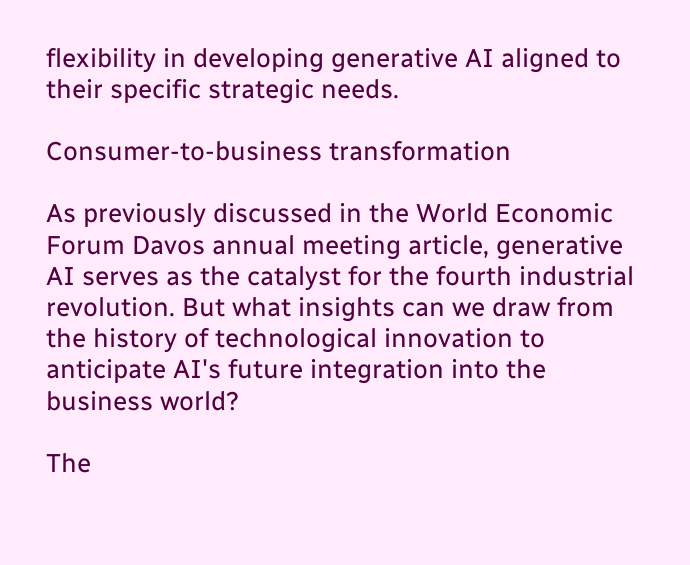flexibility in developing generative AI aligned to their specific strategic needs.

Consumer-to-business transformation

As previously discussed in the World Economic Forum Davos annual meeting article, generative AI serves as the catalyst for the fourth industrial revolution. But what insights can we draw from the history of technological innovation to anticipate AI's future integration into the business world?

The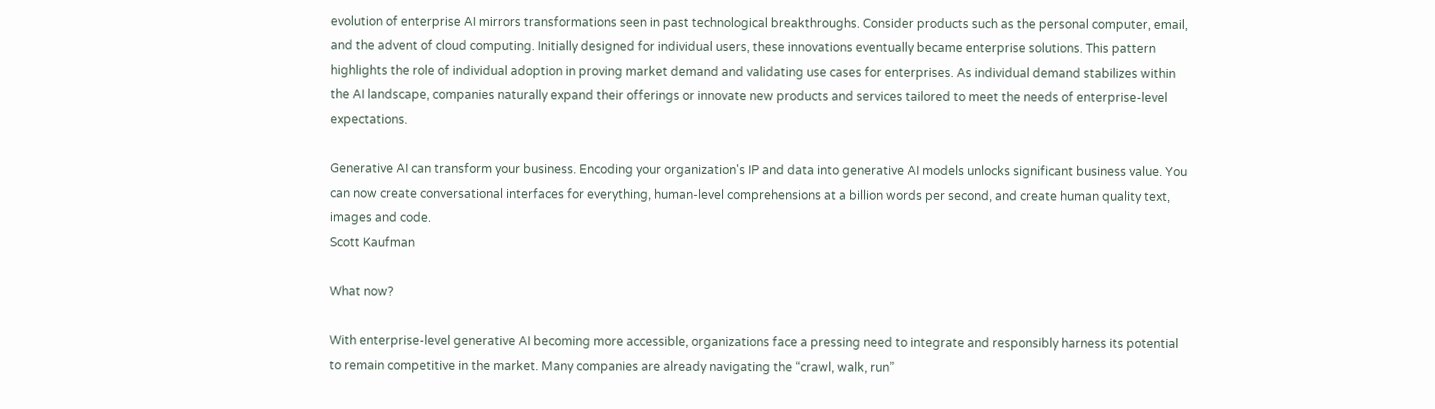evolution of enterprise AI mirrors transformations seen in past technological breakthroughs. Consider products such as the personal computer, email, and the advent of cloud computing. Initially designed for individual users, these innovations eventually became enterprise solutions. This pattern highlights the role of individual adoption in proving market demand and validating use cases for enterprises. As individual demand stabilizes within the AI landscape, companies naturally expand their offerings or innovate new products and services tailored to meet the needs of enterprise-level expectations.

Generative AI can transform your business. Encoding your organization's IP and data into generative AI models unlocks significant business value. You can now create conversational interfaces for everything, human-level comprehensions at a billion words per second, and create human quality text, images and code.
Scott Kaufman

What now?

With enterprise-level generative AI becoming more accessible, organizations face a pressing need to integrate and responsibly harness its potential to remain competitive in the market. Many companies are already navigating the “crawl, walk, run”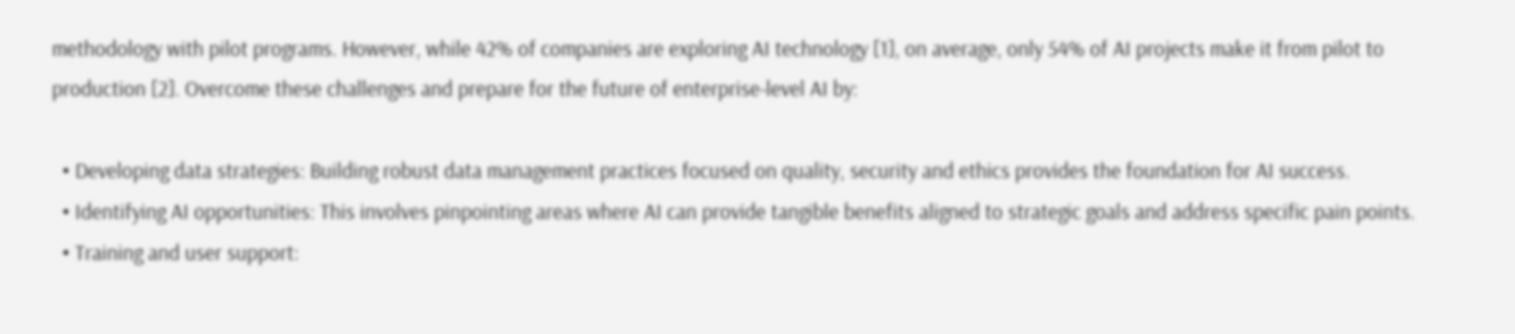methodology with pilot programs. However, while 42% of companies are exploring AI technology [1], on average, only 54% of AI projects make it from pilot to production [2]. Overcome these challenges and prepare for the future of enterprise-level AI by:

  • Developing data strategies: Building robust data management practices focused on quality, security and ethics provides the foundation for AI success.
  • Identifying AI opportunities: This involves pinpointing areas where AI can provide tangible benefits aligned to strategic goals and address specific pain points.
  • Training and user support: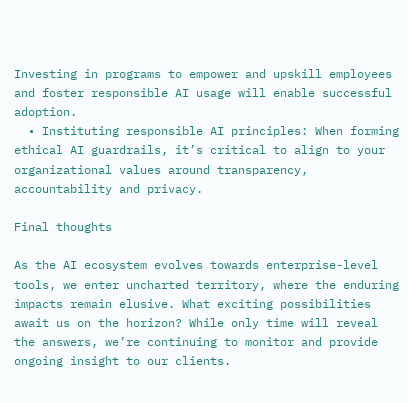Investing in programs to empower and upskill employees and foster responsible AI usage will enable successful adoption.
  • Instituting responsible AI principles: When forming ethical AI guardrails, it’s critical to align to your organizational values around transparency, accountability and privacy.

Final thoughts

As the AI ecosystem evolves towards enterprise-level tools, we enter uncharted territory, where the enduring impacts remain elusive. What exciting possibilities await us on the horizon? While only time will reveal the answers, we’re continuing to monitor and provide ongoing insight to our clients.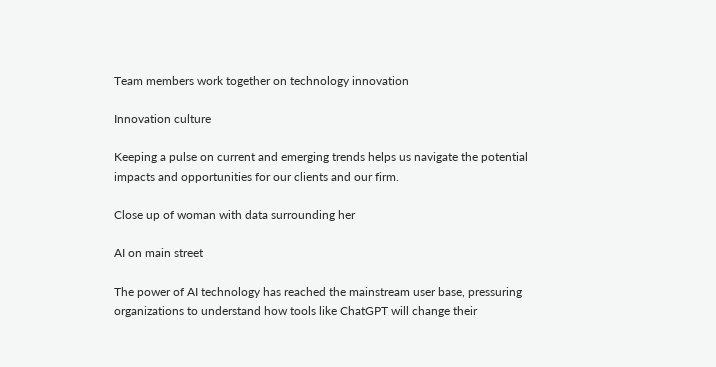Team members work together on technology innovation

Innovation culture

Keeping a pulse on current and emerging trends helps us navigate the potential impacts and opportunities for our clients and our firm.

Close up of woman with data surrounding her

AI on main street

The power of AI technology has reached the mainstream user base, pressuring organizations to understand how tools like ChatGPT will change their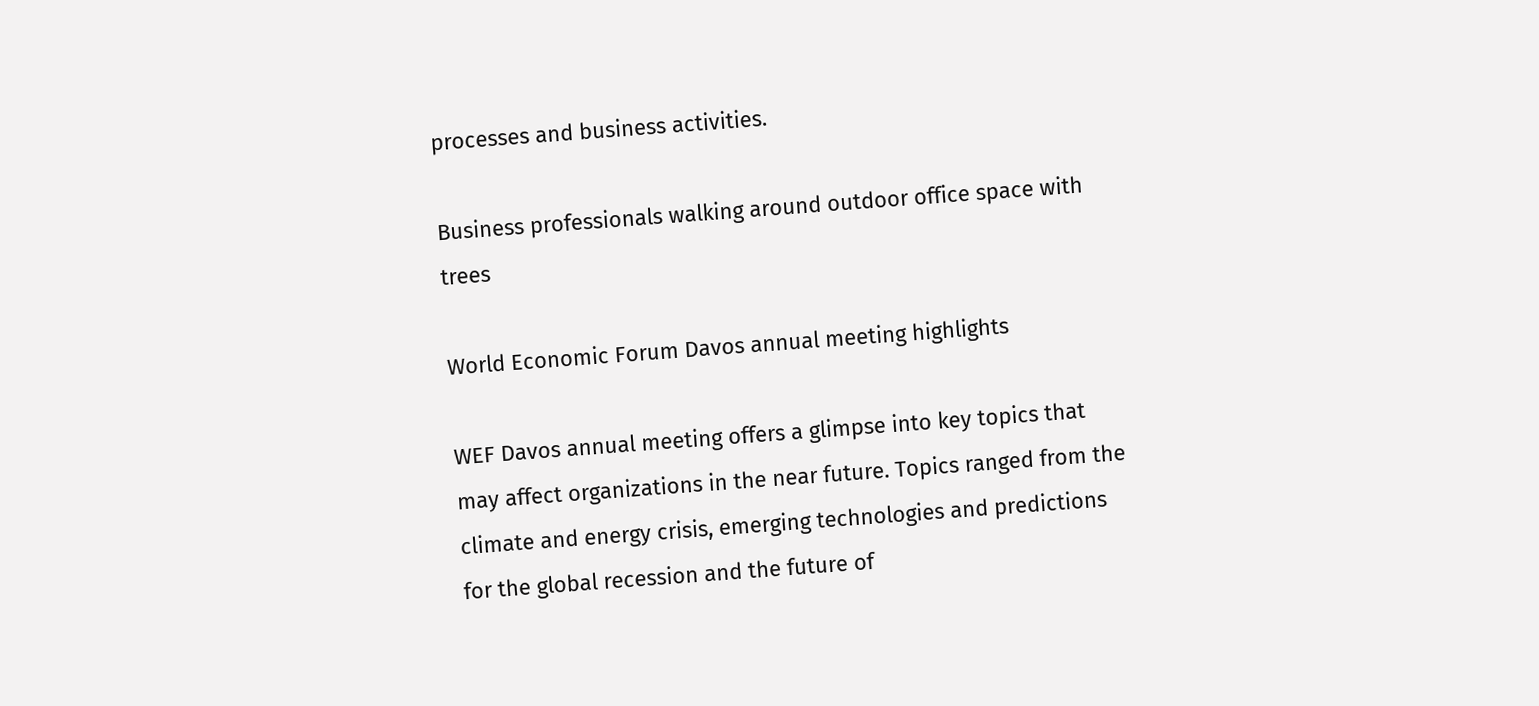processes and business activities.

Business professionals walking around outdoor office space with trees

World Economic Forum Davos annual meeting highlights

WEF Davos annual meeting offers a glimpse into key topics that may affect organizations in the near future. Topics ranged from the climate and energy crisis, emerging technologies and predictions for the global recession and the future of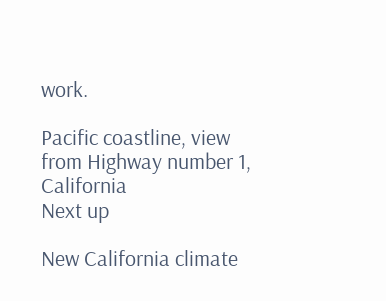work.

Pacific coastline, view from Highway number 1, California
Next up

New California climate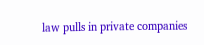law pulls in private companies